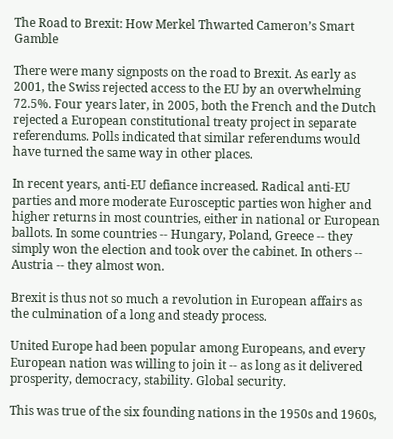The Road to Brexit: How Merkel Thwarted Cameron’s Smart Gamble

There were many signposts on the road to Brexit. As early as 2001, the Swiss rejected access to the EU by an overwhelming 72.5%. Four years later, in 2005, both the French and the Dutch rejected a European constitutional treaty project in separate referendums. Polls indicated that similar referendums would have turned the same way in other places.

In recent years, anti-EU defiance increased. Radical anti-EU parties and more moderate Eurosceptic parties won higher and higher returns in most countries, either in national or European ballots. In some countries -- Hungary, Poland, Greece -- they simply won the election and took over the cabinet. In others -- Austria -- they almost won.

Brexit is thus not so much a revolution in European affairs as the culmination of a long and steady process.

United Europe had been popular among Europeans, and every European nation was willing to join it -- as long as it delivered prosperity, democracy, stability. Global security.

This was true of the six founding nations in the 1950s and 1960s,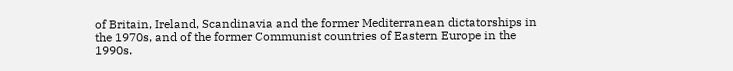of Britain, Ireland, Scandinavia and the former Mediterranean dictatorships in the 1970s, and of the former Communist countries of Eastern Europe in the 1990s.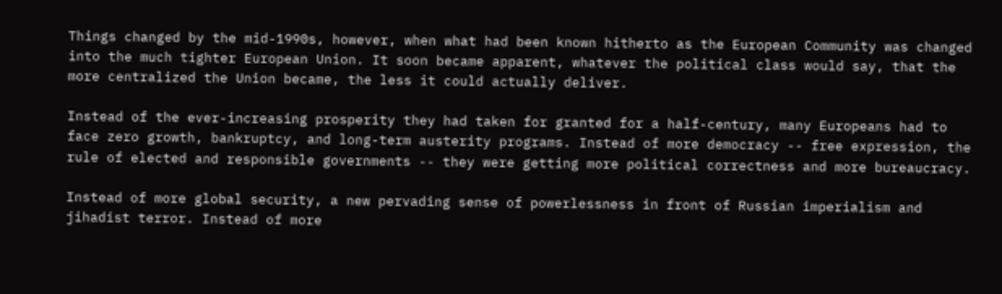Things changed by the mid-1990s, however, when what had been known hitherto as the European Community was changed into the much tighter European Union. It soon became apparent, whatever the political class would say, that the more centralized the Union became, the less it could actually deliver.

Instead of the ever-increasing prosperity they had taken for granted for a half-century, many Europeans had to face zero growth, bankruptcy, and long-term austerity programs. Instead of more democracy -- free expression, the rule of elected and responsible governments -- they were getting more political correctness and more bureaucracy.

Instead of more global security, a new pervading sense of powerlessness in front of Russian imperialism and jihadist terror. Instead of more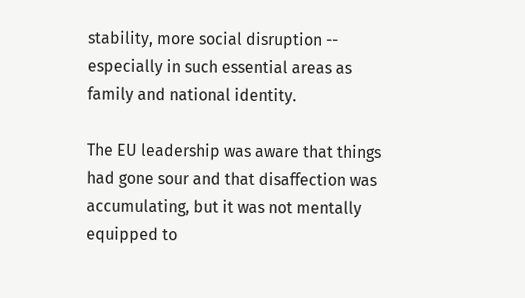stability, more social disruption -- especially in such essential areas as family and national identity.

The EU leadership was aware that things had gone sour and that disaffection was accumulating, but it was not mentally equipped to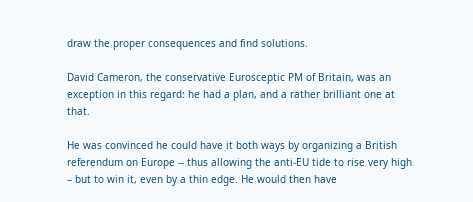draw the proper consequences and find solutions.

David Cameron, the conservative Eurosceptic PM of Britain, was an exception in this regard: he had a plan, and a rather brilliant one at that.

He was convinced he could have it both ways by organizing a British referendum on Europe -- thus allowing the anti-EU tide to rise very high – but to win it, even by a thin edge. He would then have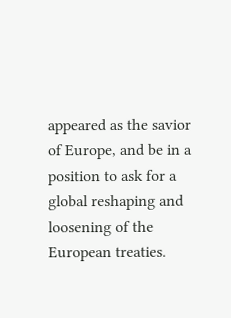appeared as the savior of Europe, and be in a position to ask for a global reshaping and loosening of the European treaties.